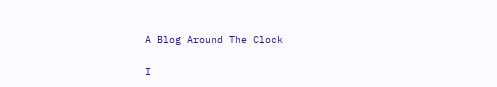A Blog Around The Clock

I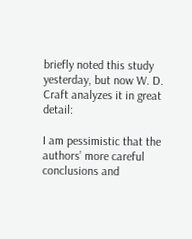briefly noted this study yesterday, but now W. D. Craft analyzes it in great detail:

I am pessimistic that the authors’ more careful conclusions and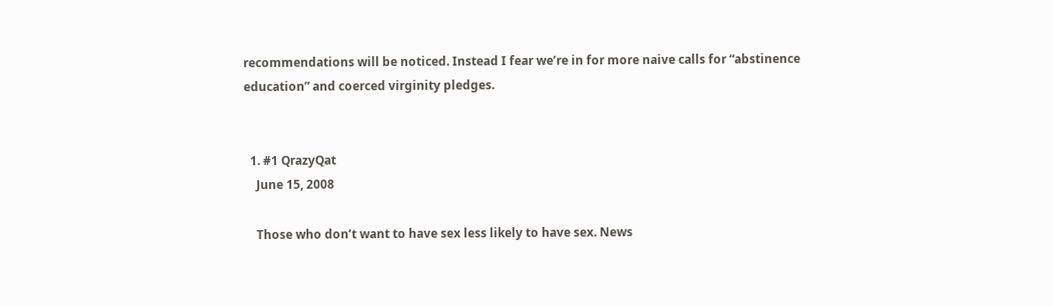recommendations will be noticed. Instead I fear we’re in for more naive calls for “abstinence education” and coerced virginity pledges.


  1. #1 QrazyQat
    June 15, 2008

    Those who don’t want to have sex less likely to have sex. News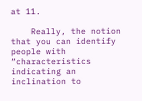at 11.

    Really, the notion that you can identify people with “characteristics indicating an inclination to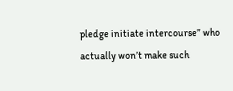pledge initiate intercourse” who actually won’t make such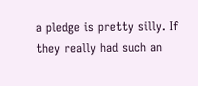a pledge is pretty silly. If they really had such an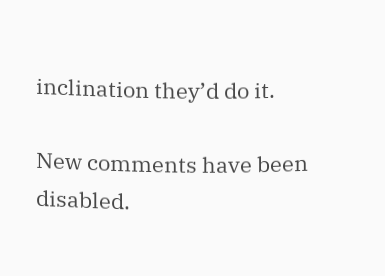inclination they’d do it.

New comments have been disabled.